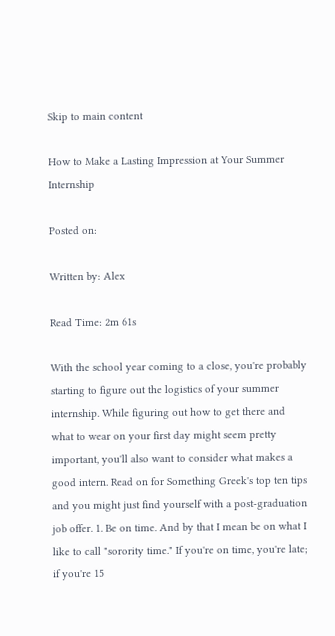Skip to main content

How to Make a Lasting Impression at Your Summer Internship

Posted on:

Written by: Alex

Read Time: 2m 61s

With the school year coming to a close, you're probably starting to figure out the logistics of your summer internship. While figuring out how to get there and what to wear on your first day might seem pretty important, you'll also want to consider what makes a good intern. Read on for Something Greek's top ten tips and you might just find yourself with a post-graduation job offer. 1. Be on time. And by that I mean be on what I like to call "sorority time." If you're on time, you're late; if you're 15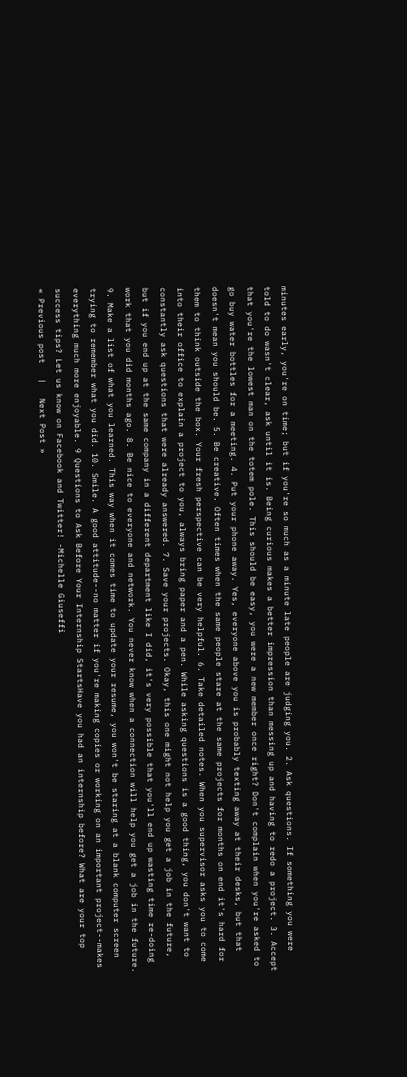minutes early, you're on time; but if you're so much as a minute late people are judging you. 2. Ask questions. If something you were told to do wasn't clear, ask until it is. Being curious makes a better impression than messing up and having to redo a project. 3. Accept that you're the lowest man on the totem pole. This should be easy, you were a new member once right? Don't complain when you're asked to go buy water bottles for a meeting. 4. Put your phone away. Yes, everyone above you is probably texting away at their desks, but that doesn't mean you should be. 5. Be creative. Often times when the same people stare at the same projects for months on end it's hard for them to think outside the box. Your fresh perspective can be very helpful. 6. Take detailed notes. When you supervisor asks you to come into their office to explain a project to you, always bring paper and a pen. While asking questions is a good thing, you don't want to constantly ask questions that were already answered. 7. Save your projects. Okay, this one might not help you get a job in the future, but if you end up at the same company in a different department like I did, it's very possible that you'll end up wasting time re-doing work that you did months ago. 8. Be nice to everyone and network. You never know when a connection will help you get a job in the future. 9. Make a list of what you learned. This way when it comes time to update your resume, you won't be staring at a blank computer screen trying to remember what you did. 10. Smile. A good attitude--no matter if you're making copies or working on an important project--makes everything much more enjoyable. 9 Questions to Ask Before Your Internship StartsHave you had an internship before? What are your top success tips? Let us know on Facebook and Twitter! -Michelle Giuseffi
« Previous post   |   Next Post »